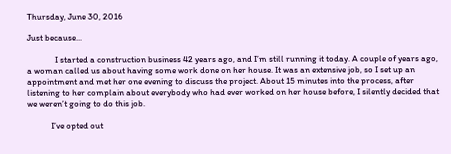Thursday, June 30, 2016

Just because...

              I started a construction business 42 years ago, and I’m still running it today. A couple of years ago, a woman called us about having some work done on her house. It was an extensive job, so I set up an appointment and met her one evening to discuss the project. About 15 minutes into the process, after listening to her complain about everybody who had ever worked on her house before, I silently decided that we weren’t going to do this job.

            I’ve opted out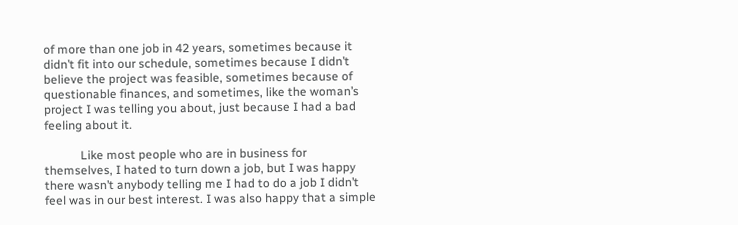of more than one job in 42 years, sometimes because it didn’t fit into our schedule, sometimes because I didn’t believe the project was feasible, sometimes because of questionable finances, and sometimes, like the woman’s project I was telling you about, just because I had a bad feeling about it.

            Like most people who are in business for themselves, I hated to turn down a job, but I was happy there wasn’t anybody telling me I had to do a job I didn’t feel was in our best interest. I was also happy that a simple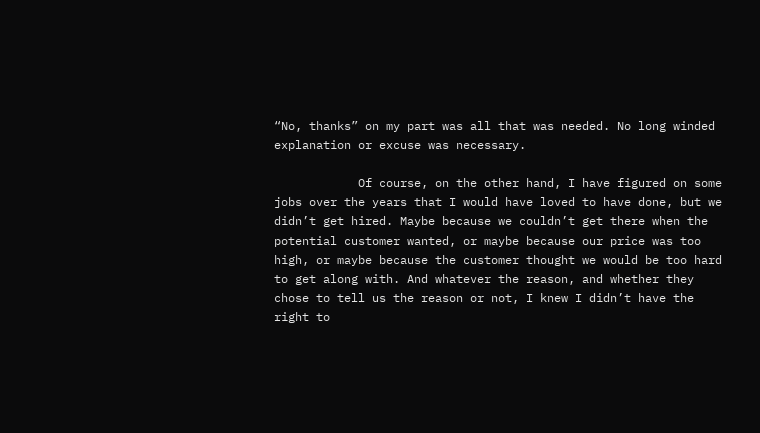“No, thanks” on my part was all that was needed. No long winded explanation or excuse was necessary.

            Of course, on the other hand, I have figured on some jobs over the years that I would have loved to have done, but we didn’t get hired. Maybe because we couldn’t get there when the potential customer wanted, or maybe because our price was too high, or maybe because the customer thought we would be too hard to get along with. And whatever the reason, and whether they chose to tell us the reason or not, I knew I didn’t have the right to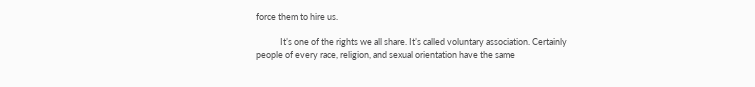force them to hire us.

            It’s one of the rights we all share. It’s called voluntary association. Certainly people of every race, religion, and sexual orientation have the same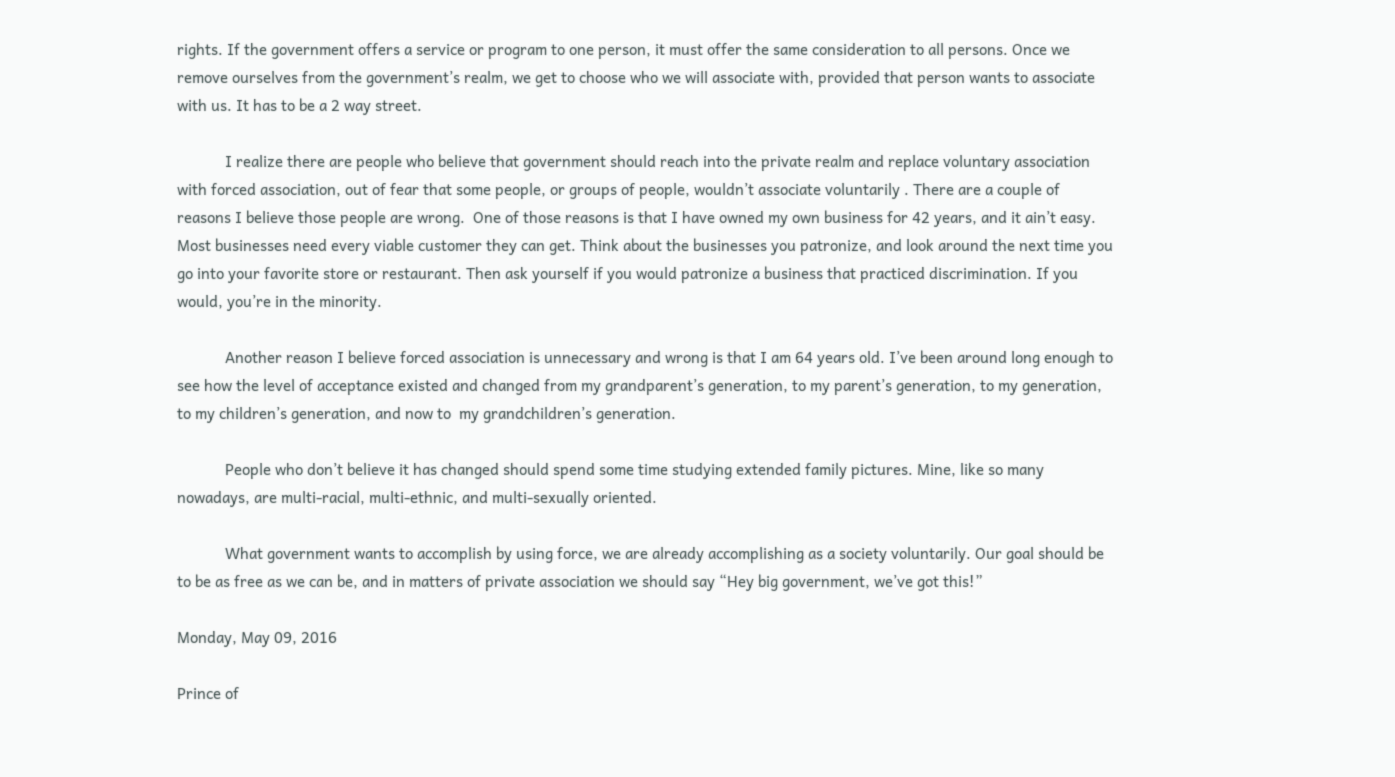rights. If the government offers a service or program to one person, it must offer the same consideration to all persons. Once we remove ourselves from the government’s realm, we get to choose who we will associate with, provided that person wants to associate with us. It has to be a 2 way street.

            I realize there are people who believe that government should reach into the private realm and replace voluntary association with forced association, out of fear that some people, or groups of people, wouldn’t associate voluntarily . There are a couple of reasons I believe those people are wrong.  One of those reasons is that I have owned my own business for 42 years, and it ain’t easy. Most businesses need every viable customer they can get. Think about the businesses you patronize, and look around the next time you go into your favorite store or restaurant. Then ask yourself if you would patronize a business that practiced discrimination. If you would, you’re in the minority.

            Another reason I believe forced association is unnecessary and wrong is that I am 64 years old. I’ve been around long enough to see how the level of acceptance existed and changed from my grandparent’s generation, to my parent’s generation, to my generation, to my children’s generation, and now to  my grandchildren’s generation.

            People who don’t believe it has changed should spend some time studying extended family pictures. Mine, like so many nowadays, are multi-racial, multi-ethnic, and multi-sexually oriented.

            What government wants to accomplish by using force, we are already accomplishing as a society voluntarily. Our goal should be to be as free as we can be, and in matters of private association we should say “Hey big government, we’ve got this!”

Monday, May 09, 2016

Prince of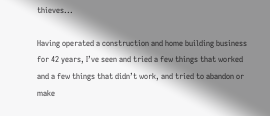thieves...

Having operated a construction and home building business for 42 years, I’ve seen and tried a few things that worked and a few things that didn’t work, and tried to abandon or make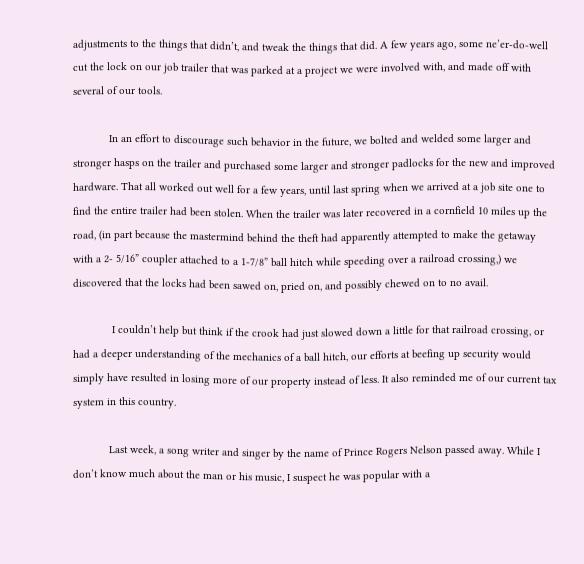adjustments to the things that didn’t, and tweak the things that did. A few years ago, some ne’er-do-well cut the lock on our job trailer that was parked at a project we were involved with, and made off with several of our tools.

            In an effort to discourage such behavior in the future, we bolted and welded some larger and stronger hasps on the trailer and purchased some larger and stronger padlocks for the new and improved hardware. That all worked out well for a few years, until last spring when we arrived at a job site one to find the entire trailer had been stolen. When the trailer was later recovered in a cornfield 10 miles up the road, (in part because the mastermind behind the theft had apparently attempted to make the getaway with a 2- 5/16” coupler attached to a 1-7/8” ball hitch while speeding over a railroad crossing,) we discovered that the locks had been sawed on, pried on, and possibly chewed on to no avail.

             I couldn’t help but think if the crook had just slowed down a little for that railroad crossing, or had a deeper understanding of the mechanics of a ball hitch, our efforts at beefing up security would simply have resulted in losing more of our property instead of less. It also reminded me of our current tax system in this country.

            Last week, a song writer and singer by the name of Prince Rogers Nelson passed away. While I don’t know much about the man or his music, I suspect he was popular with a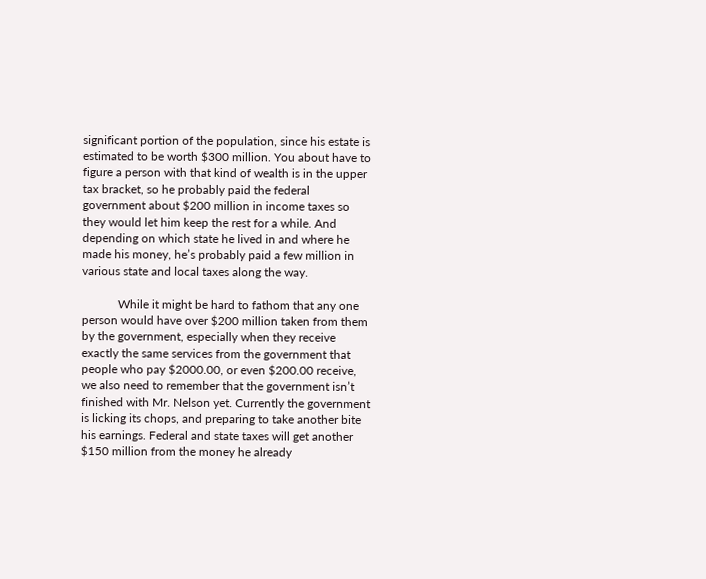significant portion of the population, since his estate is estimated to be worth $300 million. You about have to figure a person with that kind of wealth is in the upper tax bracket, so he probably paid the federal government about $200 million in income taxes so they would let him keep the rest for a while. And depending on which state he lived in and where he made his money, he’s probably paid a few million in various state and local taxes along the way.

            While it might be hard to fathom that any one person would have over $200 million taken from them by the government, especially when they receive exactly the same services from the government that people who pay $2000.00, or even $200.00 receive, we also need to remember that the government isn’t finished with Mr. Nelson yet. Currently the government is licking its chops, and preparing to take another bite his earnings. Federal and state taxes will get another $150 million from the money he already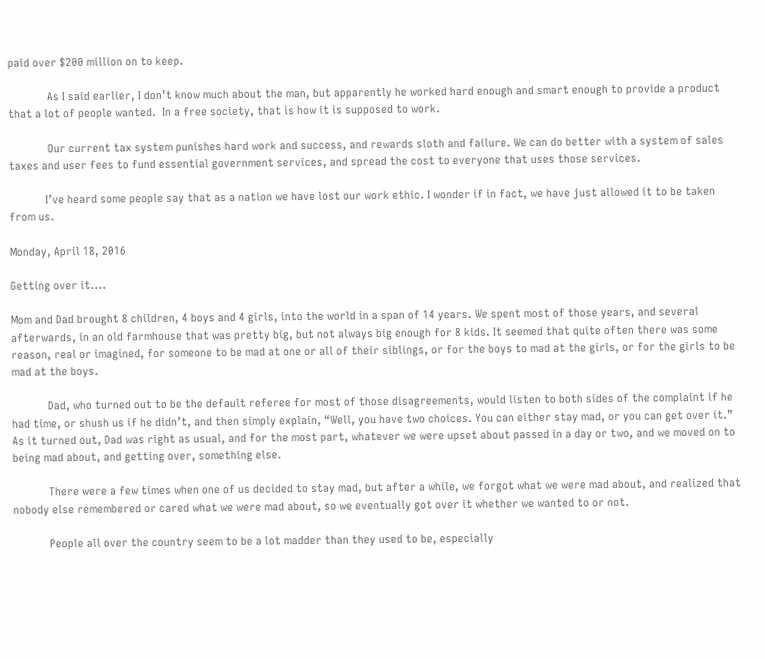paid over $200 million on to keep.

             As I said earlier, I don’t know much about the man, but apparently he worked hard enough and smart enough to provide a product that a lot of people wanted.  In a free society, that is how it is supposed to work.

             Our current tax system punishes hard work and success, and rewards sloth and failure. We can do better with a system of sales taxes and user fees to fund essential government services, and spread the cost to everyone that uses those services.

            I’ve heard some people say that as a nation we have lost our work ethic. I wonder if in fact, we have just allowed it to be taken from us.

Monday, April 18, 2016

Getting over it....

Mom and Dad brought 8 children, 4 boys and 4 girls, into the world in a span of 14 years. We spent most of those years, and several afterwards, in an old farmhouse that was pretty big, but not always big enough for 8 kids. It seemed that quite often there was some reason, real or imagined, for someone to be mad at one or all of their siblings, or for the boys to mad at the girls, or for the girls to be mad at the boys.

            Dad, who turned out to be the default referee for most of those disagreements, would listen to both sides of the complaint if he had time, or shush us if he didn’t, and then simply explain, “Well, you have two choices. You can either stay mad, or you can get over it.” As it turned out, Dad was right as usual, and for the most part, whatever we were upset about passed in a day or two, and we moved on to being mad about, and getting over, something else.

            There were a few times when one of us decided to stay mad, but after a while, we forgot what we were mad about, and realized that nobody else remembered or cared what we were mad about, so we eventually got over it whether we wanted to or not.

            People all over the country seem to be a lot madder than they used to be, especially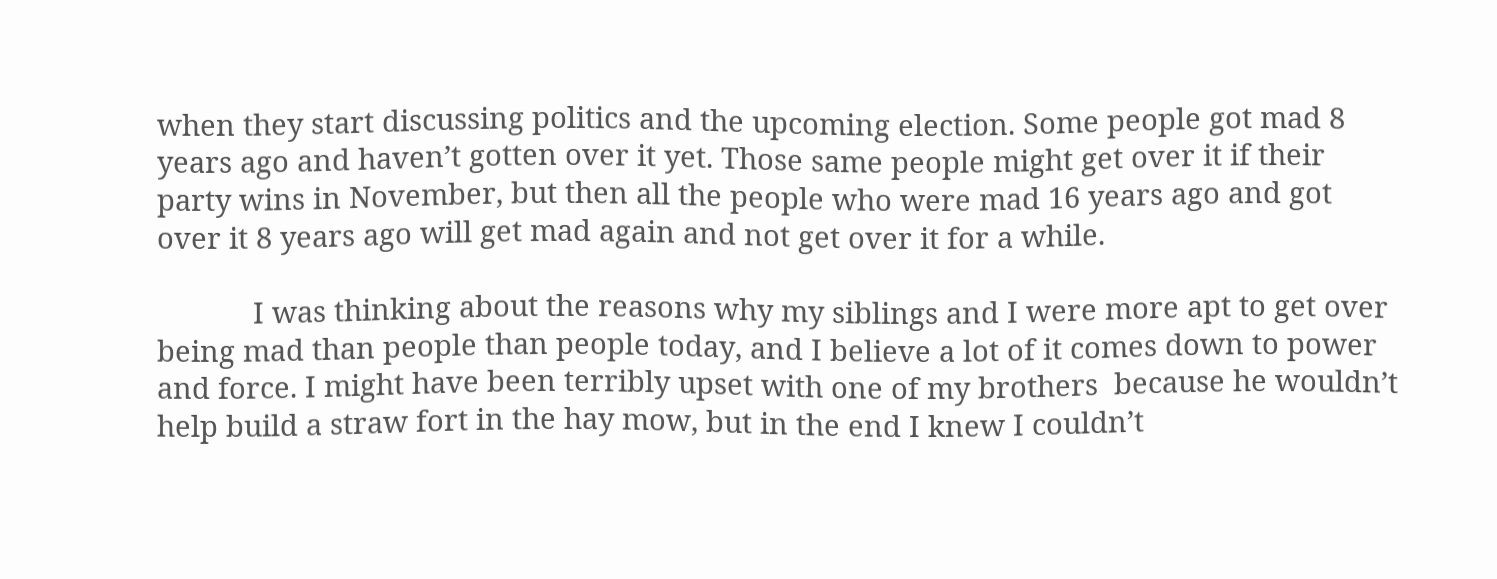when they start discussing politics and the upcoming election. Some people got mad 8 years ago and haven’t gotten over it yet. Those same people might get over it if their party wins in November, but then all the people who were mad 16 years ago and got over it 8 years ago will get mad again and not get over it for a while.

            I was thinking about the reasons why my siblings and I were more apt to get over being mad than people than people today, and I believe a lot of it comes down to power and force. I might have been terribly upset with one of my brothers  because he wouldn’t help build a straw fort in the hay mow, but in the end I knew I couldn’t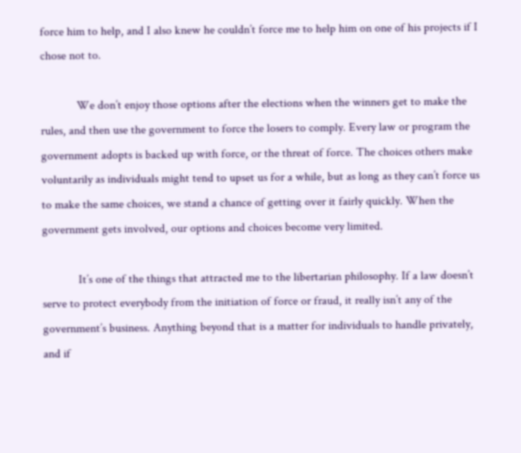force him to help, and I also knew he couldn’t force me to help him on one of his projects if I chose not to.

            We don’t enjoy those options after the elections when the winners get to make the rules, and then use the government to force the losers to comply. Every law or program the government adopts is backed up with force, or the threat of force. The choices others make voluntarily as individuals might tend to upset us for a while, but as long as they can’t force us to make the same choices, we stand a chance of getting over it fairly quickly. When the government gets involved, our options and choices become very limited.

            It’s one of the things that attracted me to the libertarian philosophy. If a law doesn’t serve to protect everybody from the initiation of force or fraud, it really isn’t any of the government’s business. Anything beyond that is a matter for individuals to handle privately, and if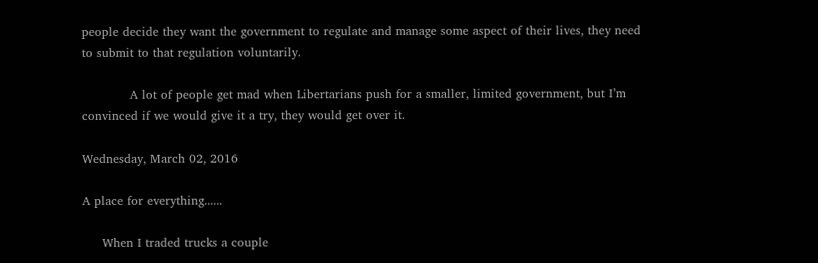people decide they want the government to regulate and manage some aspect of their lives, they need to submit to that regulation voluntarily.

            A lot of people get mad when Libertarians push for a smaller, limited government, but I’m convinced if we would give it a try, they would get over it.

Wednesday, March 02, 2016

A place for everything......

     When I traded trucks a couple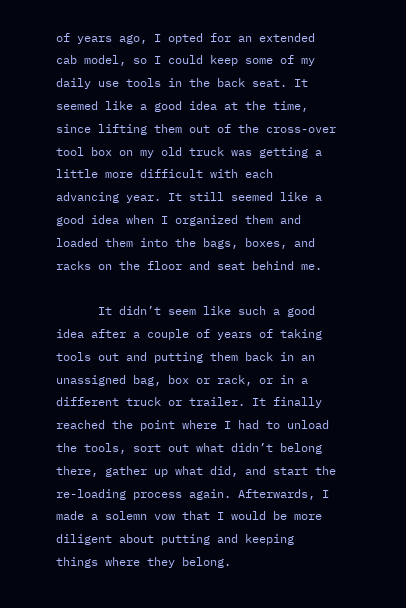of years ago, I opted for an extended cab model, so I could keep some of my daily use tools in the back seat. It seemed like a good idea at the time, since lifting them out of the cross-over tool box on my old truck was getting a little more difficult with each advancing year. It still seemed like a good idea when I organized them and loaded them into the bags, boxes, and racks on the floor and seat behind me.

      It didn’t seem like such a good idea after a couple of years of taking tools out and putting them back in an unassigned bag, box or rack, or in a different truck or trailer. It finally reached the point where I had to unload the tools, sort out what didn’t belong there, gather up what did, and start the re-loading process again. Afterwards, I made a solemn vow that I would be more diligent about putting and keeping things where they belong.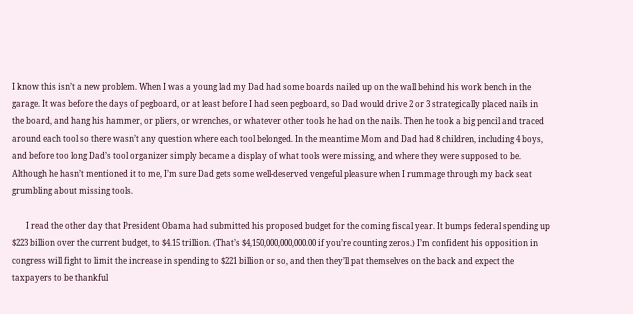I know this isn’t a new problem. When I was a young lad my Dad had some boards nailed up on the wall behind his work bench in the garage. It was before the days of pegboard, or at least before I had seen pegboard, so Dad would drive 2 or 3 strategically placed nails in the board, and hang his hammer, or pliers, or wrenches, or whatever other tools he had on the nails. Then he took a big pencil and traced around each tool so there wasn’t any question where each tool belonged. In the meantime Mom and Dad had 8 children, including 4 boys, and before too long Dad’s tool organizer simply became a display of what tools were missing, and where they were supposed to be. Although he hasn’t mentioned it to me, I’m sure Dad gets some well-deserved vengeful pleasure when I rummage through my back seat grumbling about missing tools.

       I read the other day that President Obama had submitted his proposed budget for the coming fiscal year. It bumps federal spending up $223 billion over the current budget, to $4.15 trillion. (That’s $4,150,000,000,000.00 if you’re counting zeros.) I’m confident his opposition in congress will fight to limit the increase in spending to $221 billion or so, and then they’ll pat themselves on the back and expect the taxpayers to be thankful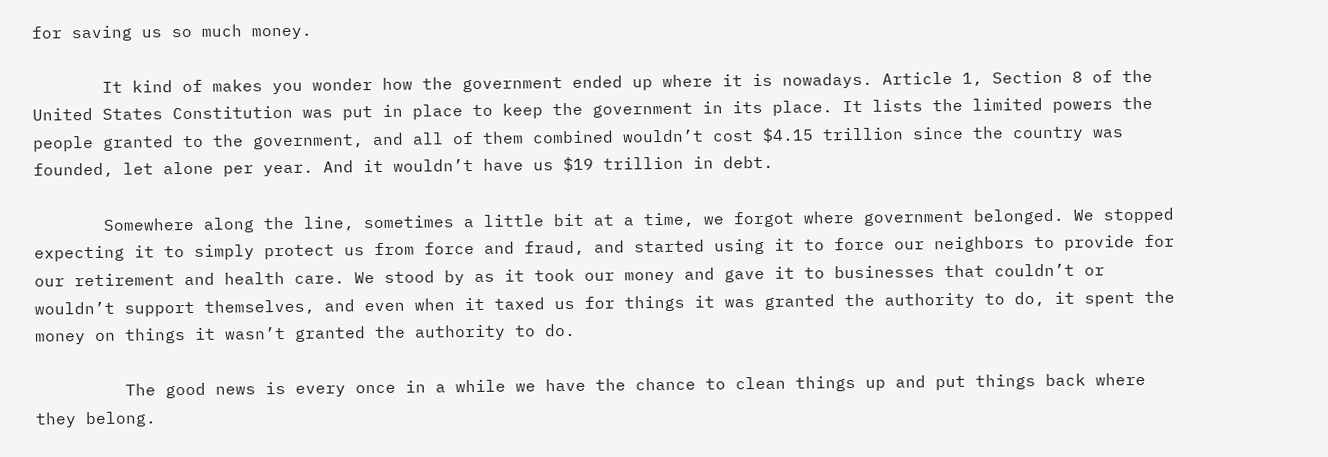for saving us so much money.

       It kind of makes you wonder how the government ended up where it is nowadays. Article 1, Section 8 of the United States Constitution was put in place to keep the government in its place. It lists the limited powers the people granted to the government, and all of them combined wouldn’t cost $4.15 trillion since the country was founded, let alone per year. And it wouldn’t have us $19 trillion in debt.

       Somewhere along the line, sometimes a little bit at a time, we forgot where government belonged. We stopped expecting it to simply protect us from force and fraud, and started using it to force our neighbors to provide for our retirement and health care. We stood by as it took our money and gave it to businesses that couldn’t or wouldn’t support themselves, and even when it taxed us for things it was granted the authority to do, it spent the money on things it wasn’t granted the authority to do.

         The good news is every once in a while we have the chance to clean things up and put things back where they belong.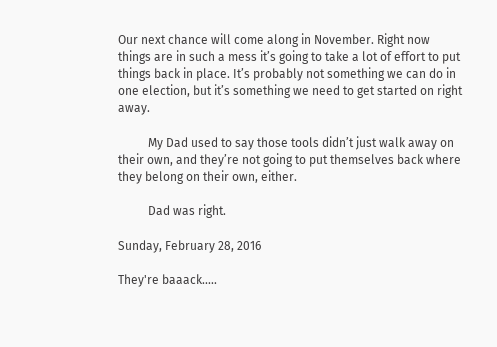Our next chance will come along in November. Right now things are in such a mess it’s going to take a lot of effort to put things back in place. It’s probably not something we can do in one election, but it’s something we need to get started on right away.

          My Dad used to say those tools didn’t just walk away on their own, and they’re not going to put themselves back where they belong on their own, either.

          Dad was right.

Sunday, February 28, 2016

They're baaack.....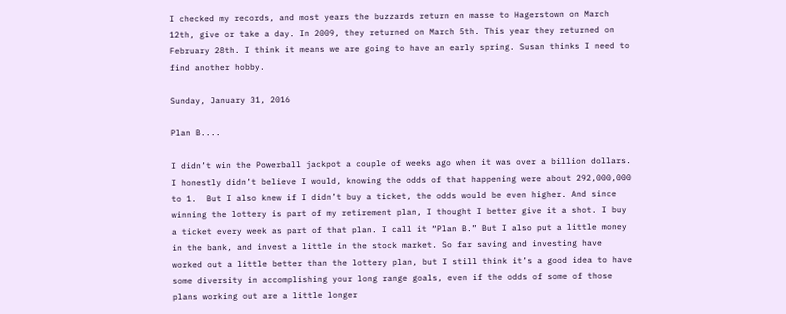I checked my records, and most years the buzzards return en masse to Hagerstown on March 12th, give or take a day. In 2009, they returned on March 5th. This year they returned on February 28th. I think it means we are going to have an early spring. Susan thinks I need to find another hobby.

Sunday, January 31, 2016

Plan B....

I didn’t win the Powerball jackpot a couple of weeks ago when it was over a billion dollars. I honestly didn’t believe I would, knowing the odds of that happening were about 292,000,000 to 1.  But I also knew if I didn’t buy a ticket, the odds would be even higher. And since winning the lottery is part of my retirement plan, I thought I better give it a shot. I buy a ticket every week as part of that plan. I call it “Plan B.” But I also put a little money in the bank, and invest a little in the stock market. So far saving and investing have worked out a little better than the lottery plan, but I still think it’s a good idea to have some diversity in accomplishing your long range goals, even if the odds of some of those plans working out are a little longer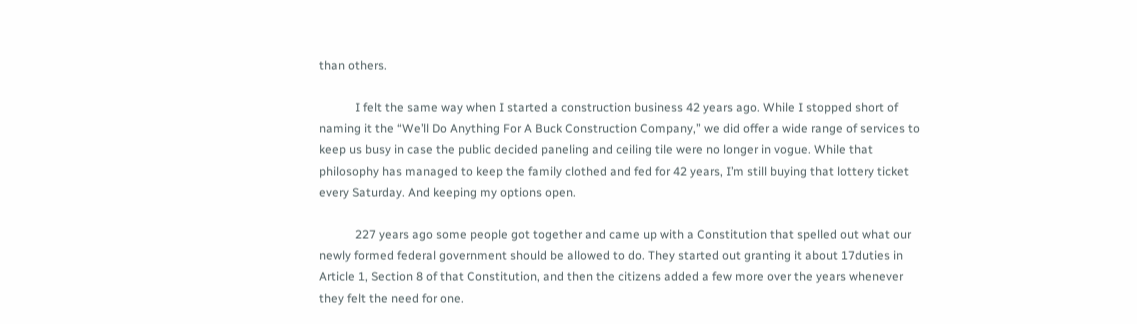than others.

            I felt the same way when I started a construction business 42 years ago. While I stopped short of naming it the “We’ll Do Anything For A Buck Construction Company,” we did offer a wide range of services to keep us busy in case the public decided paneling and ceiling tile were no longer in vogue. While that philosophy has managed to keep the family clothed and fed for 42 years, I’m still buying that lottery ticket every Saturday. And keeping my options open.

            227 years ago some people got together and came up with a Constitution that spelled out what our newly formed federal government should be allowed to do. They started out granting it about 17duties in Article 1, Section 8 of that Constitution, and then the citizens added a few more over the years whenever they felt the need for one.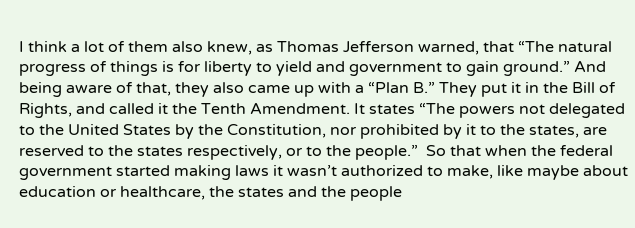I think a lot of them also knew, as Thomas Jefferson warned, that “The natural progress of things is for liberty to yield and government to gain ground.” And being aware of that, they also came up with a “Plan B.” They put it in the Bill of Rights, and called it the Tenth Amendment. It states “The powers not delegated to the United States by the Constitution, nor prohibited by it to the states, are reserved to the states respectively, or to the people.”  So that when the federal government started making laws it wasn’t authorized to make, like maybe about education or healthcare, the states and the people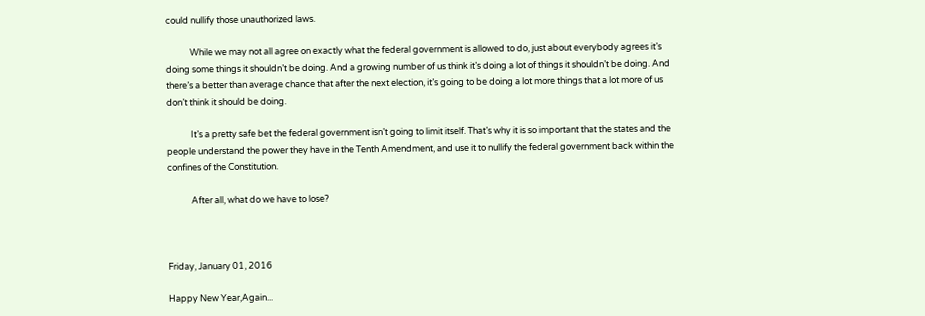could nullify those unauthorized laws.

            While we may not all agree on exactly what the federal government is allowed to do, just about everybody agrees it’s doing some things it shouldn’t be doing. And a growing number of us think it’s doing a lot of things it shouldn’t be doing. And there’s a better than average chance that after the next election, it’s going to be doing a lot more things that a lot more of us don’t think it should be doing.

            It’s a pretty safe bet the federal government isn’t going to limit itself. That’s why it is so important that the states and the people understand the power they have in the Tenth Amendment, and use it to nullify the federal government back within the confines of the Constitution.

            After all, what do we have to lose?



Friday, January 01, 2016

Happy New Year,Again...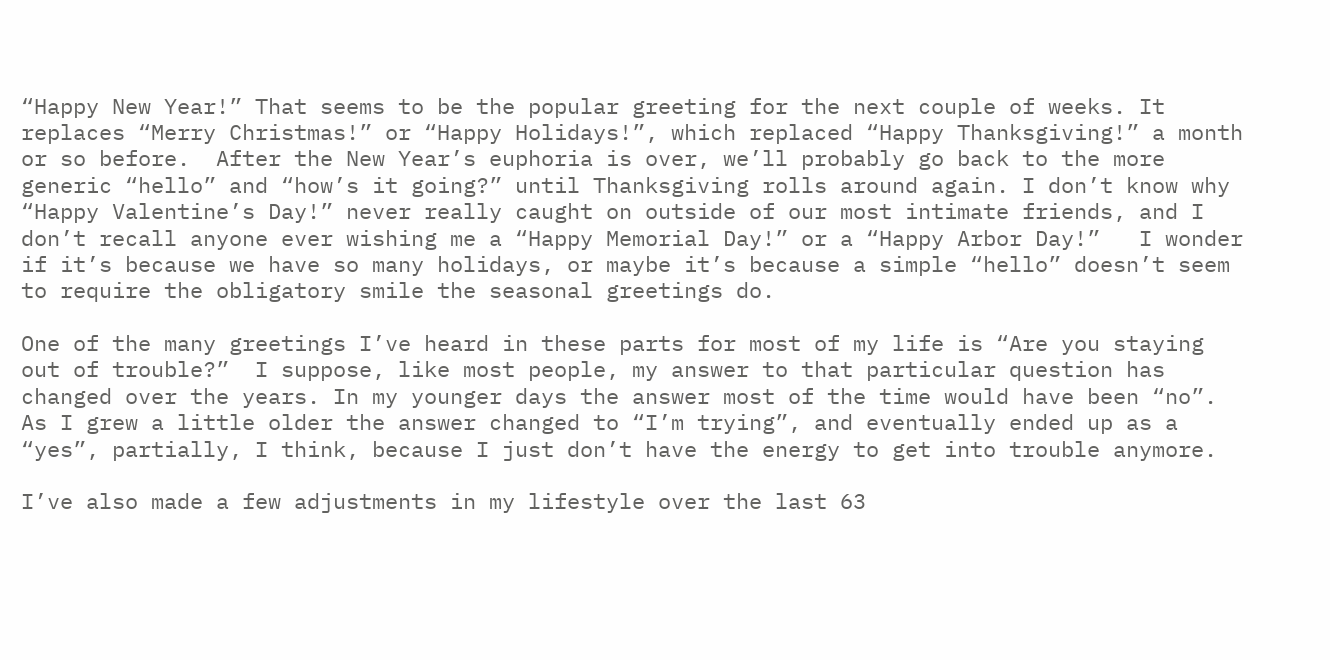“Happy New Year!” That seems to be the popular greeting for the next couple of weeks. It replaces “Merry Christmas!” or “Happy Holidays!”, which replaced “Happy Thanksgiving!” a month or so before.  After the New Year’s euphoria is over, we’ll probably go back to the more generic “hello” and “how’s it going?” until Thanksgiving rolls around again. I don’t know why “Happy Valentine’s Day!” never really caught on outside of our most intimate friends, and I don’t recall anyone ever wishing me a “Happy Memorial Day!” or a “Happy Arbor Day!”   I wonder if it’s because we have so many holidays, or maybe it’s because a simple “hello” doesn’t seem to require the obligatory smile the seasonal greetings do.

One of the many greetings I’ve heard in these parts for most of my life is “Are you staying out of trouble?”  I suppose, like most people, my answer to that particular question has changed over the years. In my younger days the answer most of the time would have been “no”.  As I grew a little older the answer changed to “I’m trying”, and eventually ended up as a “yes”, partially, I think, because I just don’t have the energy to get into trouble anymore.

I’ve also made a few adjustments in my lifestyle over the last 63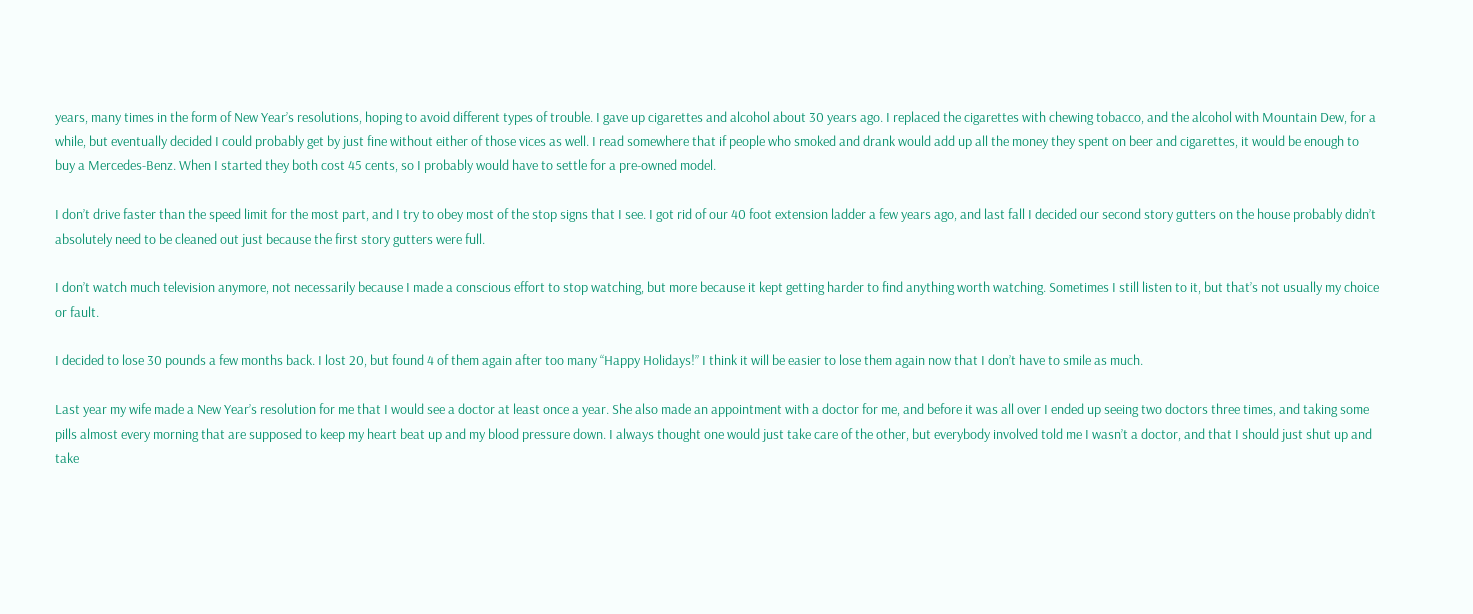years, many times in the form of New Year’s resolutions, hoping to avoid different types of trouble. I gave up cigarettes and alcohol about 30 years ago. I replaced the cigarettes with chewing tobacco, and the alcohol with Mountain Dew, for a while, but eventually decided I could probably get by just fine without either of those vices as well. I read somewhere that if people who smoked and drank would add up all the money they spent on beer and cigarettes, it would be enough to buy a Mercedes-Benz. When I started they both cost 45 cents, so I probably would have to settle for a pre-owned model.

I don’t drive faster than the speed limit for the most part, and I try to obey most of the stop signs that I see. I got rid of our 40 foot extension ladder a few years ago, and last fall I decided our second story gutters on the house probably didn’t absolutely need to be cleaned out just because the first story gutters were full.

I don’t watch much television anymore, not necessarily because I made a conscious effort to stop watching, but more because it kept getting harder to find anything worth watching. Sometimes I still listen to it, but that’s not usually my choice or fault.

I decided to lose 30 pounds a few months back. I lost 20, but found 4 of them again after too many “Happy Holidays!” I think it will be easier to lose them again now that I don’t have to smile as much.

Last year my wife made a New Year’s resolution for me that I would see a doctor at least once a year. She also made an appointment with a doctor for me, and before it was all over I ended up seeing two doctors three times, and taking some pills almost every morning that are supposed to keep my heart beat up and my blood pressure down. I always thought one would just take care of the other, but everybody involved told me I wasn’t a doctor, and that I should just shut up and take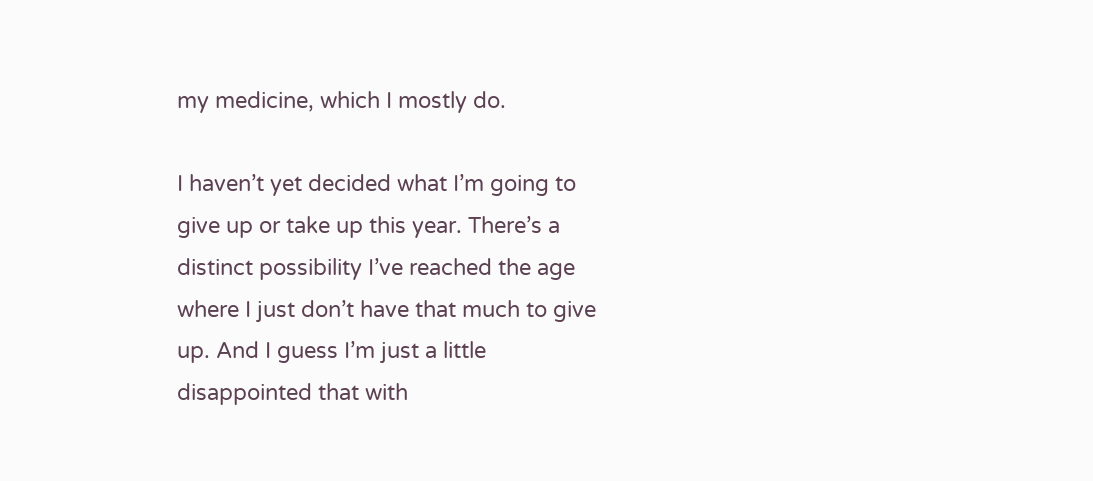my medicine, which I mostly do.

I haven’t yet decided what I’m going to give up or take up this year. There’s a distinct possibility I’ve reached the age where I just don’t have that much to give up. And I guess I’m just a little disappointed that with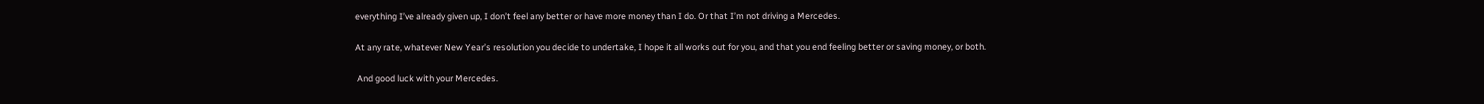everything I’ve already given up, I don’t feel any better or have more money than I do. Or that I’m not driving a Mercedes.

At any rate, whatever New Year’s resolution you decide to undertake, I hope it all works out for you, and that you end feeling better or saving money, or both.

 And good luck with your Mercedes.